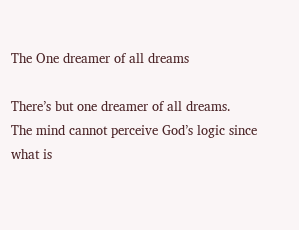The One dreamer of all dreams

There’s but one dreamer of all dreams.
The mind cannot perceive God’s logic since what is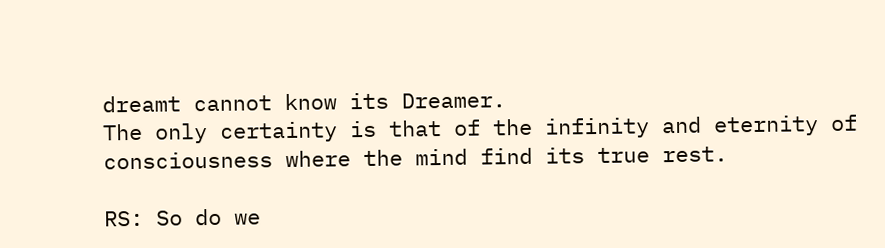dreamt cannot know its Dreamer.
The only certainty is that of the infinity and eternity of consciousness where the mind find its true rest.

RS: So do we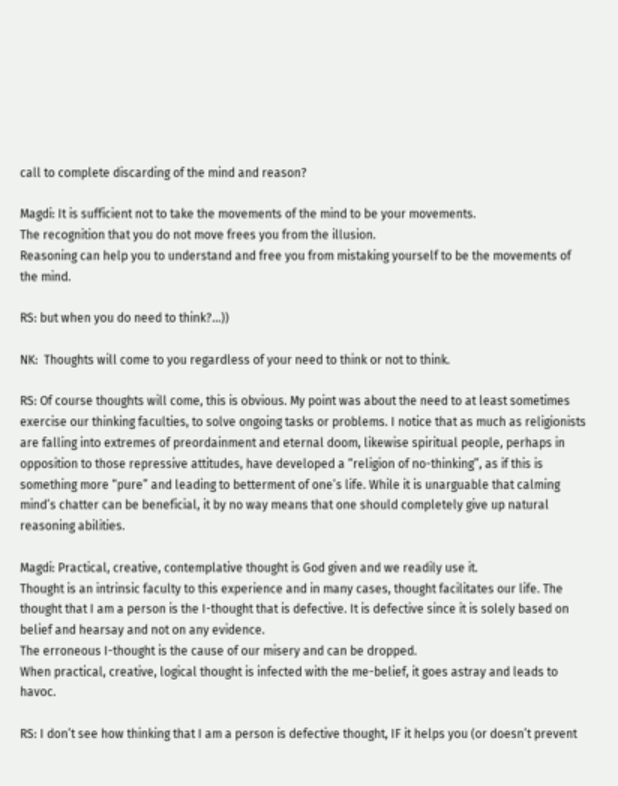call to complete discarding of the mind and reason?

Magdi: It is sufficient not to take the movements of the mind to be your movements.
The recognition that you do not move frees you from the illusion.
Reasoning can help you to understand and free you from mistaking yourself to be the movements of the mind.

RS: but when you do need to think?…))

NK:  Thoughts will come to you regardless of your need to think or not to think.

RS: Of course thoughts will come, this is obvious. My point was about the need to at least sometimes exercise our thinking faculties, to solve ongoing tasks or problems. I notice that as much as religionists are falling into extremes of preordainment and eternal doom, likewise spiritual people, perhaps in opposition to those repressive attitudes, have developed a “religion of no-thinking”, as if this is something more “pure” and leading to betterment of one’s life. While it is unarguable that calming mind’s chatter can be beneficial, it by no way means that one should completely give up natural reasoning abilities.

Magdi: Practical, creative, contemplative thought is God given and we readily use it.
Thought is an intrinsic faculty to this experience and in many cases, thought facilitates our life. The thought that I am a person is the I-thought that is defective. It is defective since it is solely based on belief and hearsay and not on any evidence.
The erroneous I-thought is the cause of our misery and can be dropped.
When practical, creative, logical thought is infected with the me-belief, it goes astray and leads to havoc.

RS: I don’t see how thinking that I am a person is defective thought, IF it helps you (or doesn’t prevent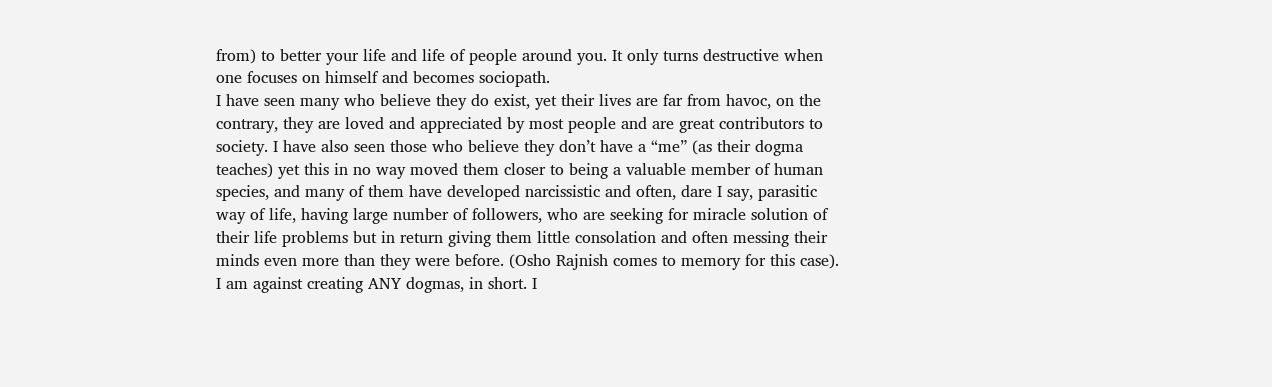from) to better your life and life of people around you. It only turns destructive when one focuses on himself and becomes sociopath.
I have seen many who believe they do exist, yet their lives are far from havoc, on the contrary, they are loved and appreciated by most people and are great contributors to society. I have also seen those who believe they don’t have a “me” (as their dogma teaches) yet this in no way moved them closer to being a valuable member of human species, and many of them have developed narcissistic and often, dare I say, parasitic way of life, having large number of followers, who are seeking for miracle solution of their life problems but in return giving them little consolation and often messing their minds even more than they were before. (Osho Rajnish comes to memory for this case). I am against creating ANY dogmas, in short. I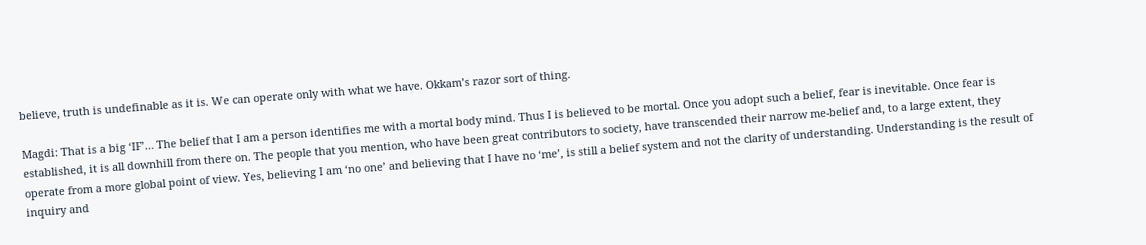believe, truth is undefinable as it is. We can operate only with what we have. Okkam’s razor sort of thing.

Magdi: That is a big ‘IF’… The belief that I am a person identifies me with a mortal body mind. Thus I is believed to be mortal. Once you adopt such a belief, fear is inevitable. Once fear is established, it is all downhill from there on. The people that you mention, who have been great contributors to society, have transcended their narrow me-belief and, to a large extent, they operate from a more global point of view. Yes, believing I am ‘no one’ and believing that I have no ‘me’, is still a belief system and not the clarity of understanding. Understanding is the result of inquiry and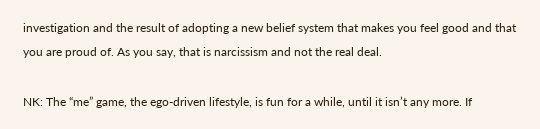investigation and the result of adopting a new belief system that makes you feel good and that you are proud of. As you say, that is narcissism and not the real deal.

NK: The “me” game, the ego-driven lifestyle, is fun for a while, until it isn’t any more. If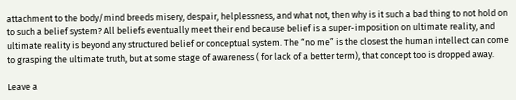attachment to the body/mind breeds misery, despair, helplessness, and what not, then why is it such a bad thing to not hold on to such a belief system? All beliefs eventually meet their end because belief is a super-imposition on ultimate reality, and ultimate reality is beyond any structured belief or conceptual system. The “no me” is the closest the human intellect can come to grasping the ultimate truth, but at some stage of awareness ( for lack of a better term), that concept too is dropped away.

Leave a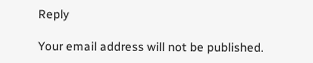Reply

Your email address will not be published.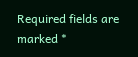Required fields are marked *